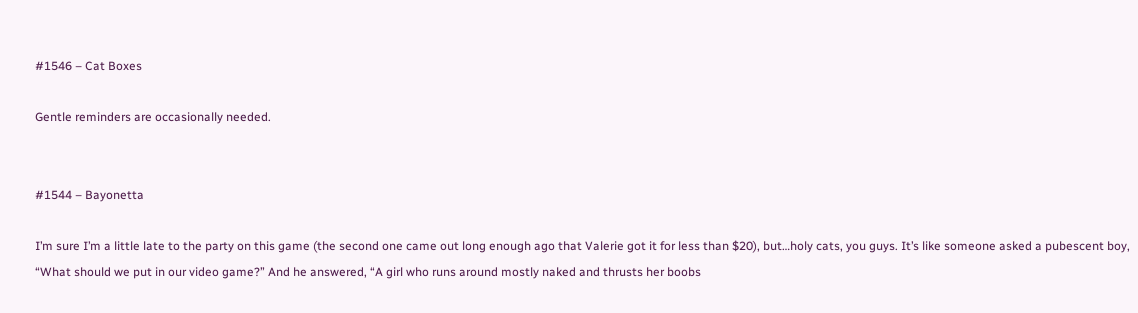#1546 – Cat Boxes

Gentle reminders are occasionally needed.


#1544 – Bayonetta

I’m sure I’m a little late to the party on this game (the second one came out long enough ago that Valerie got it for less than $20), but…holy cats, you guys. It’s like someone asked a pubescent boy, “What should we put in our video game?” And he answered, “A girl who runs around mostly naked and thrusts her boobs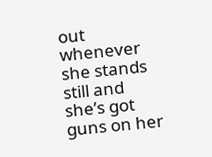out whenever she stands still and she’s got guns on her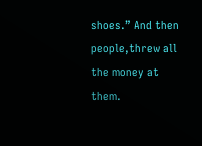shoes.” And then people,threw all the money at them.